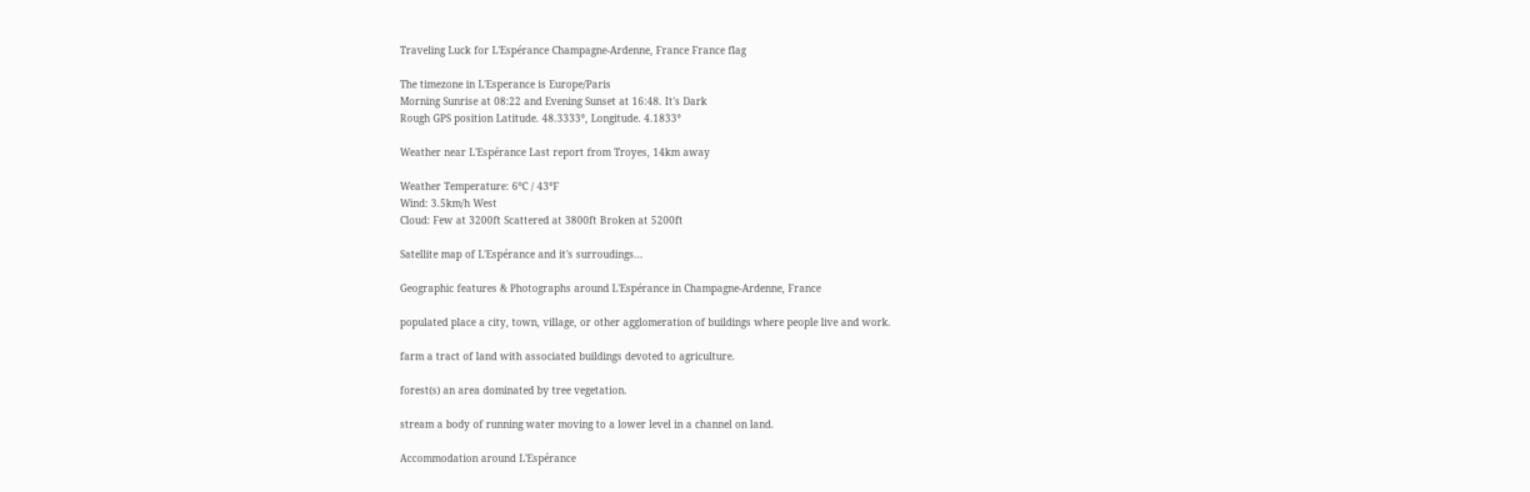Traveling Luck for L'Espérance Champagne-Ardenne, France France flag

The timezone in L'Esperance is Europe/Paris
Morning Sunrise at 08:22 and Evening Sunset at 16:48. It's Dark
Rough GPS position Latitude. 48.3333°, Longitude. 4.1833°

Weather near L'Espérance Last report from Troyes, 14km away

Weather Temperature: 6°C / 43°F
Wind: 3.5km/h West
Cloud: Few at 3200ft Scattered at 3800ft Broken at 5200ft

Satellite map of L'Espérance and it's surroudings...

Geographic features & Photographs around L'Espérance in Champagne-Ardenne, France

populated place a city, town, village, or other agglomeration of buildings where people live and work.

farm a tract of land with associated buildings devoted to agriculture.

forest(s) an area dominated by tree vegetation.

stream a body of running water moving to a lower level in a channel on land.

Accommodation around L'Espérance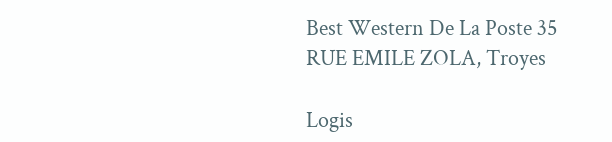Best Western De La Poste 35 RUE EMILE ZOLA, Troyes

Logis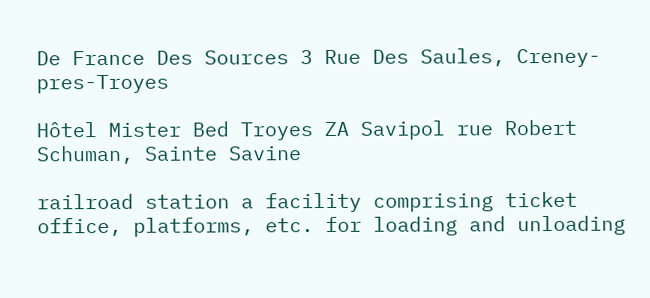De France Des Sources 3 Rue Des Saules, Creney-pres-Troyes

Hôtel Mister Bed Troyes ZA Savipol rue Robert Schuman, Sainte Savine

railroad station a facility comprising ticket office, platforms, etc. for loading and unloading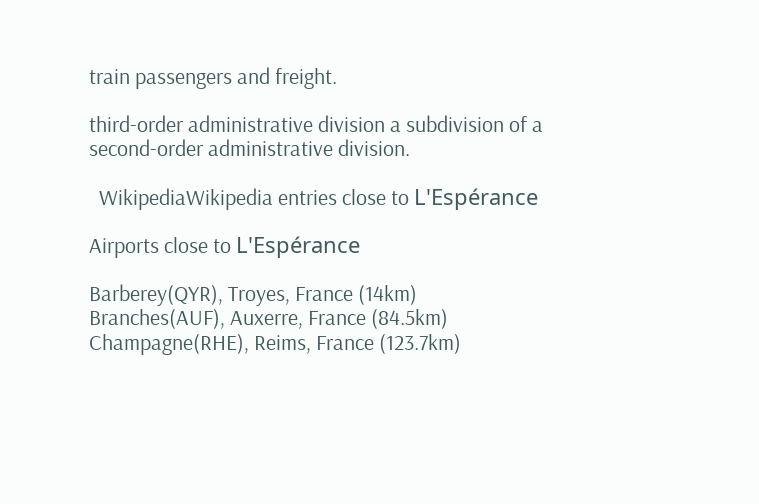train passengers and freight.

third-order administrative division a subdivision of a second-order administrative division.

  WikipediaWikipedia entries close to L'Espérance

Airports close to L'Espérance

Barberey(QYR), Troyes, France (14km)
Branches(AUF), Auxerre, France (84.5km)
Champagne(RHE), Reims, France (123.7km)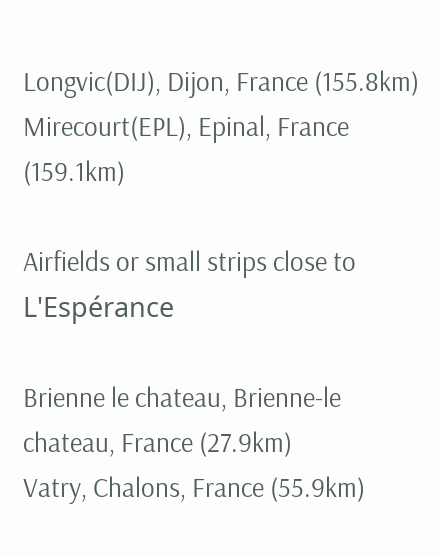Longvic(DIJ), Dijon, France (155.8km)
Mirecourt(EPL), Epinal, France (159.1km)

Airfields or small strips close to L'Espérance

Brienne le chateau, Brienne-le chateau, France (27.9km)
Vatry, Chalons, France (55.9km)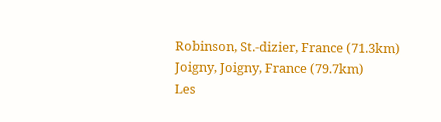Robinson, St.-dizier, France (71.3km)
Joigny, Joigny, France (79.7km)
Les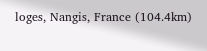loges, Nangis, France (104.4km)